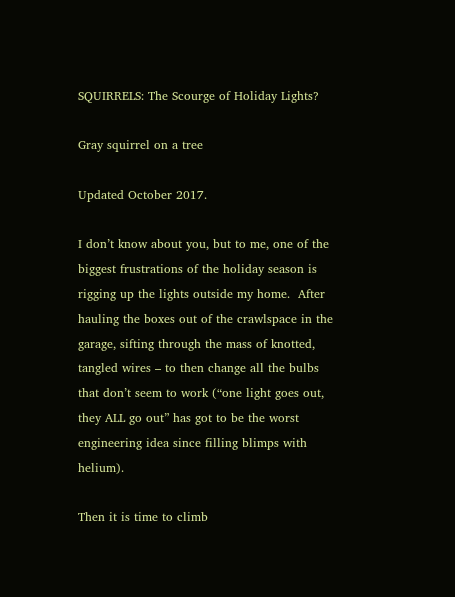SQUIRRELS: The Scourge of Holiday Lights?

Gray squirrel on a tree

Updated October 2017.

I don’t know about you, but to me, one of the biggest frustrations of the holiday season is rigging up the lights outside my home.  After hauling the boxes out of the crawlspace in the garage, sifting through the mass of knotted, tangled wires – to then change all the bulbs that don’t seem to work (“one light goes out, they ALL go out” has got to be the worst engineering idea since filling blimps with helium).

Then it is time to climb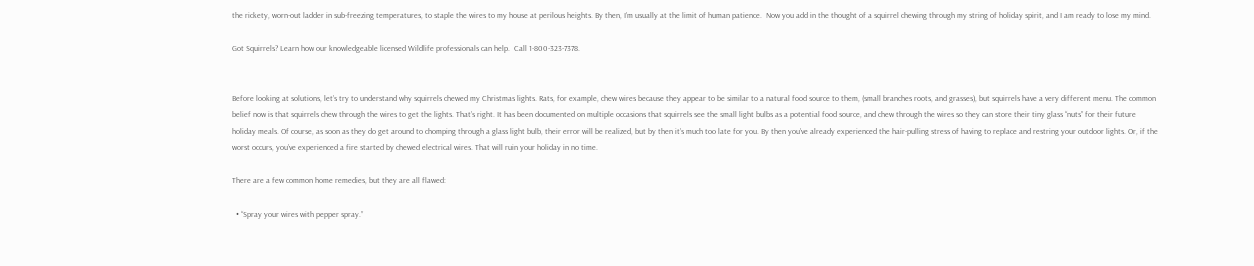the rickety, worn-out ladder in sub-freezing temperatures, to staple the wires to my house at perilous heights. By then, I’m usually at the limit of human patience.  Now you add in the thought of a squirrel chewing through my string of holiday spirit, and I am ready to lose my mind.

Got Squirrels? Learn how our knowledgeable licensed Wildlife professionals can help.  Call 1-800-323-7378.


Before looking at solutions, let’s try to understand why squirrels chewed my Christmas lights. Rats, for example, chew wires because they appear to be similar to a natural food source to them, (small branches roots, and grasses), but squirrels have a very different menu. The common belief now is that squirrels chew through the wires to get the lights. That’s right. It has been documented on multiple occasions that squirrels see the small light bulbs as a potential food source, and chew through the wires so they can store their tiny glass “nuts” for their future holiday meals. Of course, as soon as they do get around to chomping through a glass light bulb, their error will be realized, but by then it’s much too late for you. By then you’ve already experienced the hair-pulling stress of having to replace and restring your outdoor lights. Or, if the worst occurs, you’ve experienced a fire started by chewed electrical wires. That will ruin your holiday in no time.

There are a few common home remedies, but they are all flawed:

  • “Spray your wires with pepper spray.”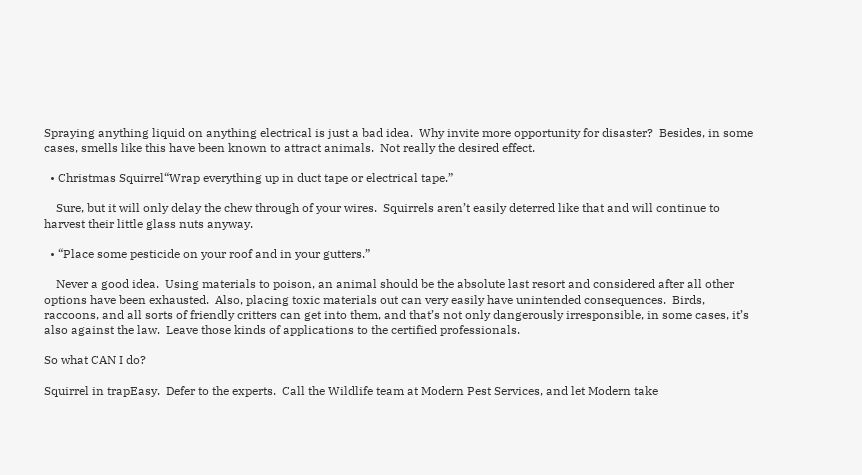Spraying anything liquid on anything electrical is just a bad idea.  Why invite more opportunity for disaster?  Besides, in some cases, smells like this have been known to attract animals.  Not really the desired effect.

  • Christmas Squirrel“Wrap everything up in duct tape or electrical tape.”

    Sure, but it will only delay the chew through of your wires.  Squirrels aren’t easily deterred like that and will continue to harvest their little glass nuts anyway.

  • “Place some pesticide on your roof and in your gutters.”

    Never a good idea.  Using materials to poison, an animal should be the absolute last resort and considered after all other options have been exhausted.  Also, placing toxic materials out can very easily have unintended consequences.  Birds, raccoons, and all sorts of friendly critters can get into them, and that’s not only dangerously irresponsible, in some cases, it’s also against the law.  Leave those kinds of applications to the certified professionals.

So what CAN I do?

Squirrel in trapEasy.  Defer to the experts.  Call the Wildlife team at Modern Pest Services, and let Modern take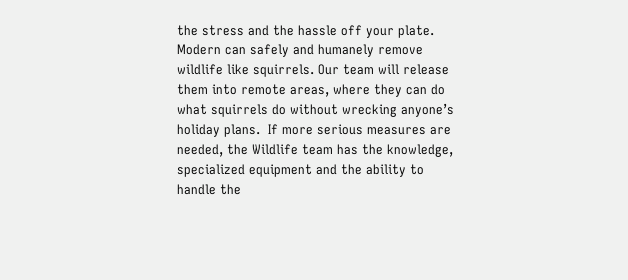the stress and the hassle off your plate.  Modern can safely and humanely remove wildlife like squirrels. Our team will release them into remote areas, where they can do what squirrels do without wrecking anyone’s holiday plans.  If more serious measures are needed, the Wildlife team has the knowledge, specialized equipment and the ability to handle the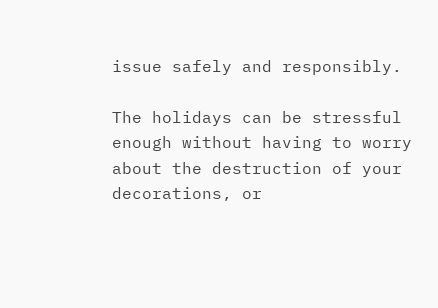issue safely and responsibly.

The holidays can be stressful enough without having to worry about the destruction of your decorations, or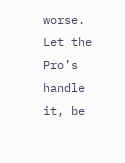worse.  Let the Pro’s handle it, be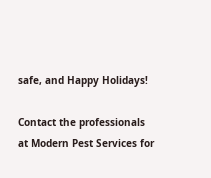safe, and Happy Holidays!

Contact the professionals at Modern Pest Services for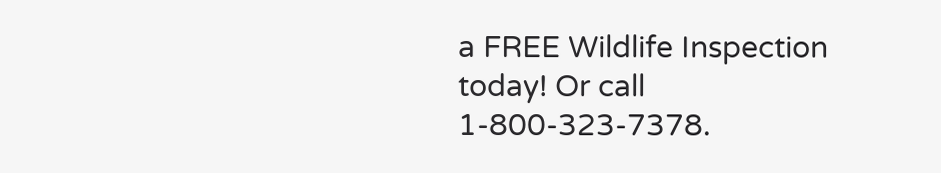a FREE Wildlife Inspection today! Or call 1-800-323-7378.